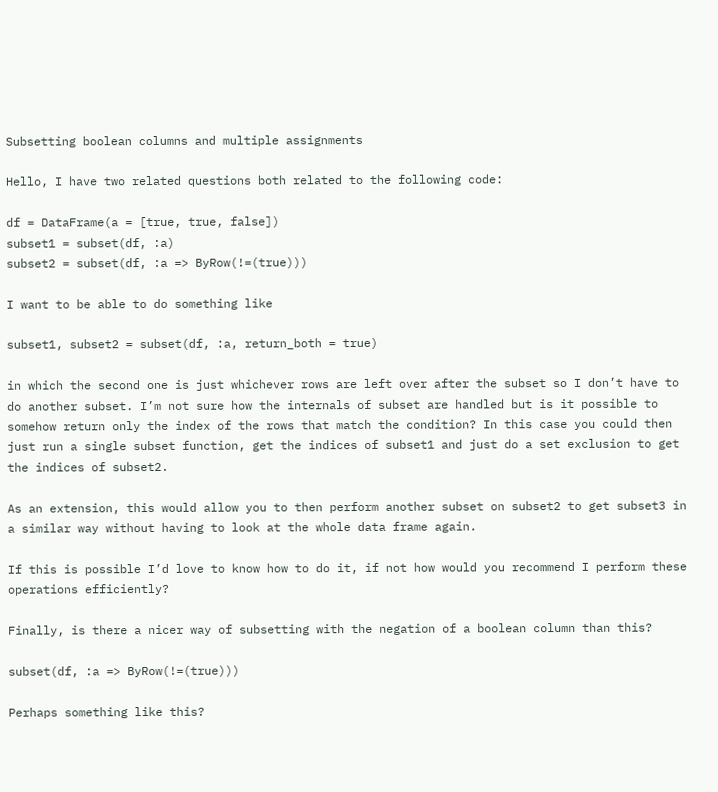Subsetting boolean columns and multiple assignments

Hello, I have two related questions both related to the following code:

df = DataFrame(a = [true, true, false])
subset1 = subset(df, :a)
subset2 = subset(df, :a => ByRow(!=(true)))

I want to be able to do something like

subset1, subset2 = subset(df, :a, return_both = true)

in which the second one is just whichever rows are left over after the subset so I don’t have to do another subset. I’m not sure how the internals of subset are handled but is it possible to somehow return only the index of the rows that match the condition? In this case you could then just run a single subset function, get the indices of subset1 and just do a set exclusion to get the indices of subset2.

As an extension, this would allow you to then perform another subset on subset2 to get subset3 in a similar way without having to look at the whole data frame again.

If this is possible I’d love to know how to do it, if not how would you recommend I perform these operations efficiently?

Finally, is there a nicer way of subsetting with the negation of a boolean column than this?

subset(df, :a => ByRow(!=(true)))

Perhaps something like this?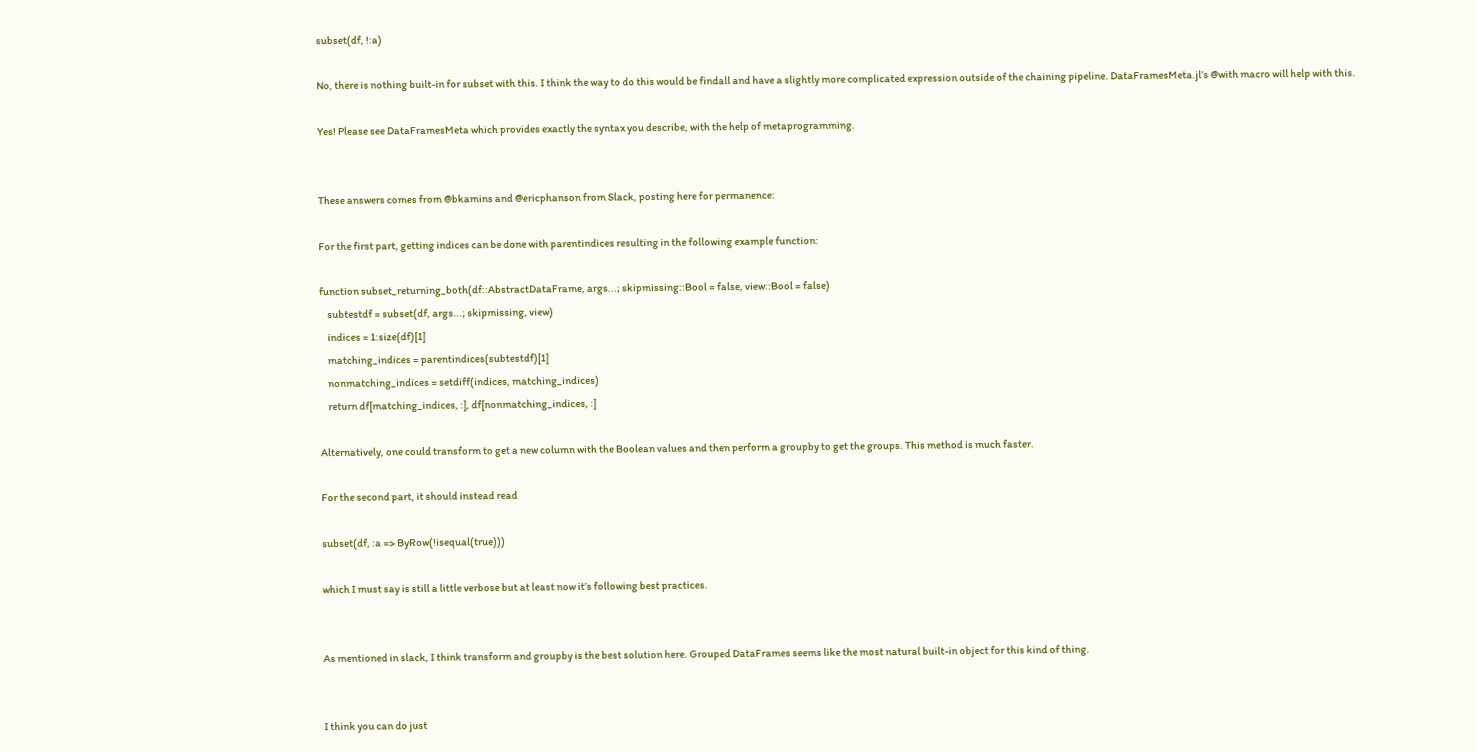subset(df, !:a)

No, there is nothing built-in for subset with this. I think the way to do this would be findall and have a slightly more complicated expression outside of the chaining pipeline. DataFramesMeta.jl’s @with macro will help with this.

Yes! Please see DataFramesMeta which provides exactly the syntax you describe, with the help of metaprogramming.


These answers comes from @bkamins and @ericphanson from Slack, posting here for permanence:

For the first part, getting indices can be done with parentindices resulting in the following example function:

function subset_returning_both(df::AbstractDataFrame, args...; skipmissing::Bool = false, view::Bool = false)
    subtestdf = subset(df, args...; skipmissing, view)
    indices = 1:size(df)[1]
    matching_indices = parentindices(subtestdf)[1]
    nonmatching_indices = setdiff(indices, matching_indices)
    return df[matching_indices, :], df[nonmatching_indices, :]

Alternatively, one could transform to get a new column with the Boolean values and then perform a groupby to get the groups. This method is much faster.

For the second part, it should instead read

subset(df, :a => ByRow(!isequal(true)))

which I must say is still a little verbose but at least now it’s following best practices.


As mentioned in slack, I think transform and groupby is the best solution here. Grouped DataFrames seems like the most natural built-in object for this kind of thing.


I think you can do just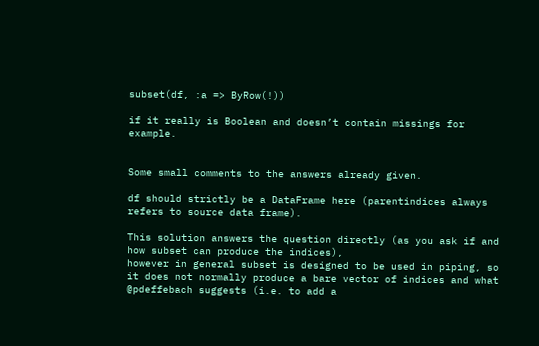subset(df, :a => ByRow(!))

if it really is Boolean and doesn’t contain missings for example.


Some small comments to the answers already given.

df should strictly be a DataFrame here (parentindices always refers to source data frame).

This solution answers the question directly (as you ask if and how subset can produce the indices),
however in general subset is designed to be used in piping, so it does not normally produce a bare vector of indices and what @pdeffebach suggests (i.e. to add a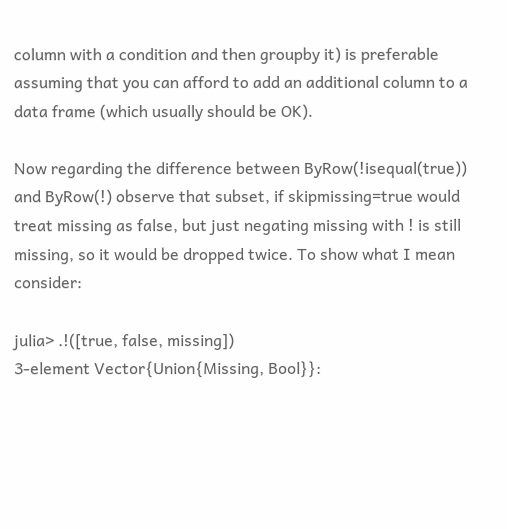column with a condition and then groupby it) is preferable assuming that you can afford to add an additional column to a data frame (which usually should be OK).

Now regarding the difference between ByRow(!isequal(true)) and ByRow(!) observe that subset, if skipmissing=true would treat missing as false, but just negating missing with ! is still missing, so it would be dropped twice. To show what I mean consider:

julia> .!([true, false, missing])
3-element Vector{Union{Missing, Bool}}: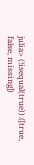julia> (!isequal(true)).([true, false, missing])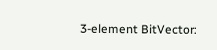3-element BitVector: